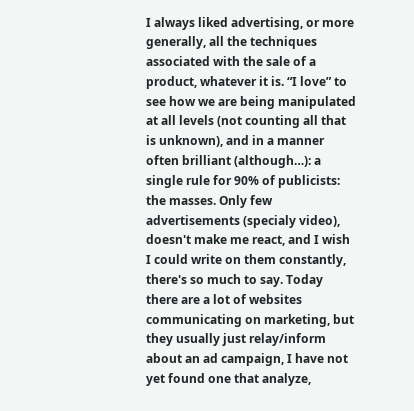I always liked advertising, or more generally, all the techniques associated with the sale of a product, whatever it is. “I love” to see how we are being manipulated at all levels (not counting all that is unknown), and in a manner often brilliant (although…): a single rule for 90% of publicists: the masses. Only few advertisements (specialy video), doesn't make me react, and I wish I could write on them constantly, there's so much to say. Today there are a lot of websites communicating on marketing, but they usually just relay/inform about an ad campaign, I have not yet found one that analyze,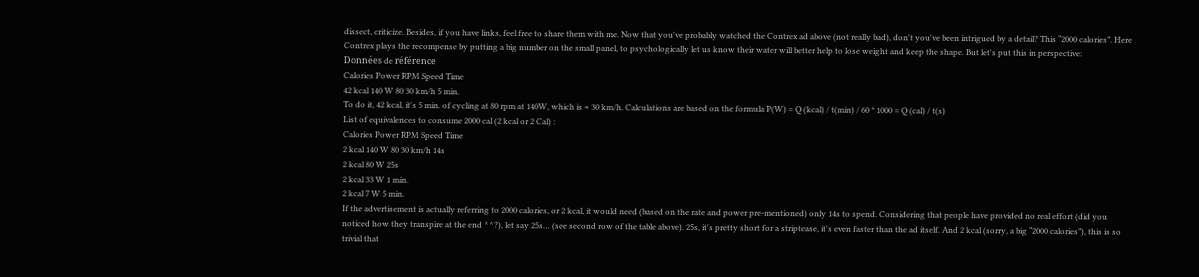dissect, criticize. Besides, if you have links, feel free to share them with me. Now that you've probably watched the Contrex ad above (not really bad), don't you've been intrigued by a detail? This “2000 calories”. Here Contrex plays the recompense by putting a big number on the small panel, to psychologically let us know their water will better help to lose weight and keep the shape. But let's put this in perspective:
Données de référence
Calories Power RPM Speed Time
42 kcal 140 W 80 30 km/h 5 min.
To do it, 42 kcal, it's 5 min. of cycling at 80 rpm at 140W, which is ≈ 30 km/h. Calculations are based on the formula P(W) = Q (kcal) / t(min) / 60 * 1000 = Q (cal) / t(s)
List of equivalences to consume 2000 cal (2 kcal or 2 Cal) :
Calories Power RPM Speed Time
2 kcal 140 W 80 30 km/h 14s
2 kcal 80 W 25s
2 kcal 33 W 1 min.
2 kcal 7 W 5 min.
If the advertisement is actually referring to 2000 calories, or 2 kcal, it would need (based on the rate and power pre-mentioned) only 14s to spend. Considering that people have provided no real effort (did you noticed how they transpire at the end ^^?), let say 25s… (see second row of the table above). 25s, it's pretty short for a striptease, it's even faster than the ad itself. And 2 kcal (sorry, a big “2000 calories”), this is so trivial that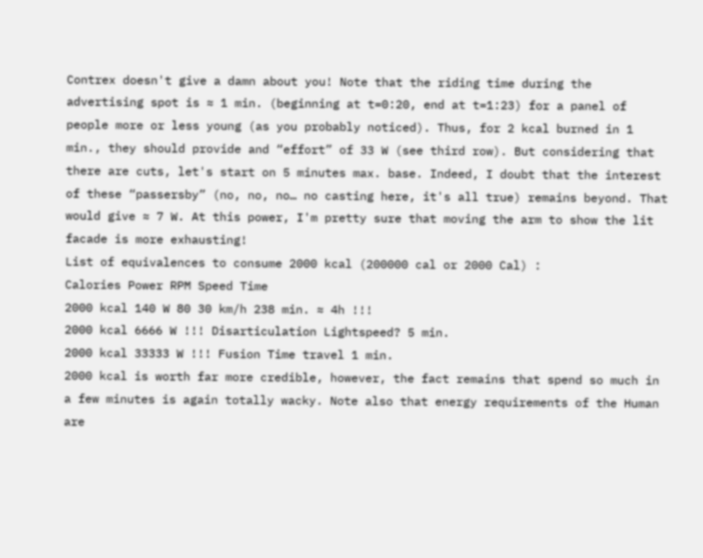Contrex doesn't give a damn about you! Note that the riding time during the advertising spot is ≈ 1 min. (beginning at t=0:20, end at t=1:23) for a panel of people more or less young (as you probably noticed). Thus, for 2 kcal burned in 1 min., they should provide and “effort” of 33 W (see third row). But considering that there are cuts, let's start on 5 minutes max. base. Indeed, I doubt that the interest of these “passersby” (no, no, no… no casting here, it's all true) remains beyond. That would give ≈ 7 W. At this power, I'm pretty sure that moving the arm to show the lit facade is more exhausting!
List of equivalences to consume 2000 kcal (200000 cal or 2000 Cal) :
Calories Power RPM Speed Time
2000 kcal 140 W 80 30 km/h 238 min. ≈ 4h !!!
2000 kcal 6666 W !!! Disarticulation Lightspeed? 5 min.
2000 kcal 33333 W !!! Fusion Time travel 1 min.
2000 kcal is worth far more credible, however, the fact remains that spend so much in a few minutes is again totally wacky. Note also that energy requirements of the Human are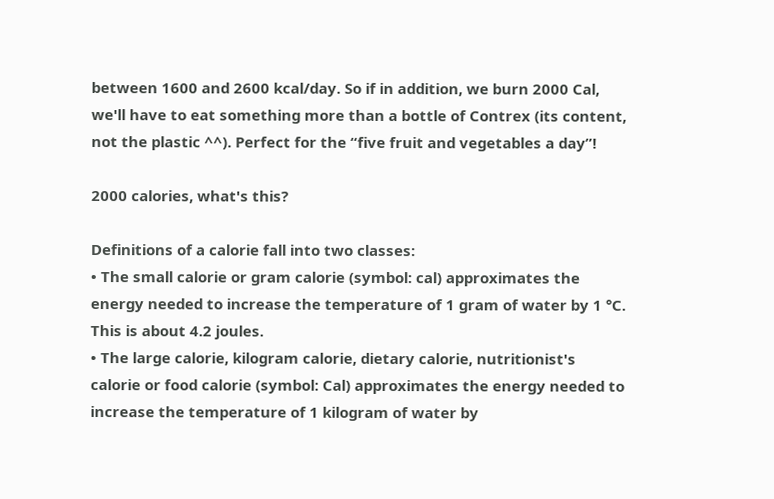between 1600 and 2600 kcal/day. So if in addition, we burn 2000 Cal, we'll have to eat something more than a bottle of Contrex (its content, not the plastic ^^). Perfect for the “five fruit and vegetables a day”!

2000 calories, what's this?

Definitions of a calorie fall into two classes:
• The small calorie or gram calorie (symbol: cal) approximates the energy needed to increase the temperature of 1 gram of water by 1 °C. This is about 4.2 joules.
• The large calorie, kilogram calorie, dietary calorie, nutritionist's calorie or food calorie (symbol: Cal) approximates the energy needed to increase the temperature of 1 kilogram of water by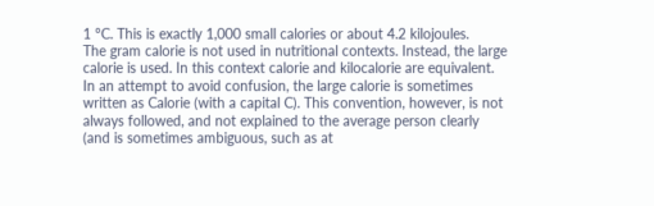1 °C. This is exactly 1,000 small calories or about 4.2 kilojoules.
The gram calorie is not used in nutritional contexts. Instead, the large calorie is used. In this context calorie and kilocalorie are equivalent.
In an attempt to avoid confusion, the large calorie is sometimes written as Calorie (with a capital C). This convention, however, is not always followed, and not explained to the average person clearly (and is sometimes ambiguous, such as at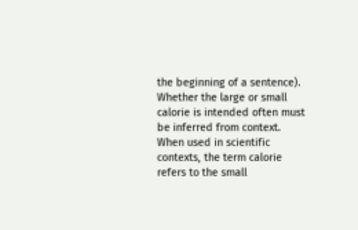the beginning of a sentence). Whether the large or small calorie is intended often must be inferred from context. When used in scientific contexts, the term calorie refers to the small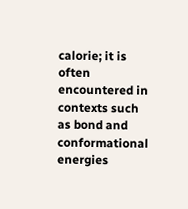calorie; it is often encountered in contexts such as bond and conformational energies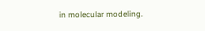in molecular modeling.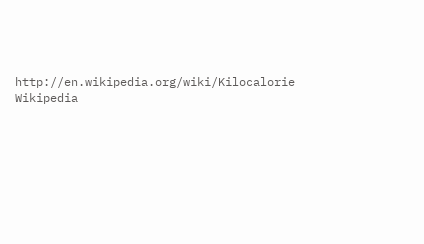http://en.wikipedia.org/wiki/Kilocalorie Wikipedia